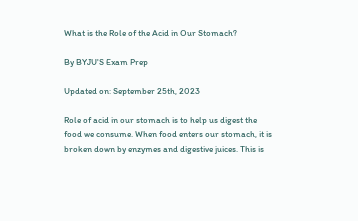What is the Role of the Acid in Our Stomach?

By BYJU'S Exam Prep

Updated on: September 25th, 2023

Role of acid in our stomach is to help us digest the food we consume. When food enters our stomach, it is broken down by enzymes and digestive juices. This is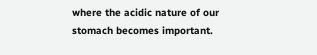where the acidic nature of our stomach becomes important.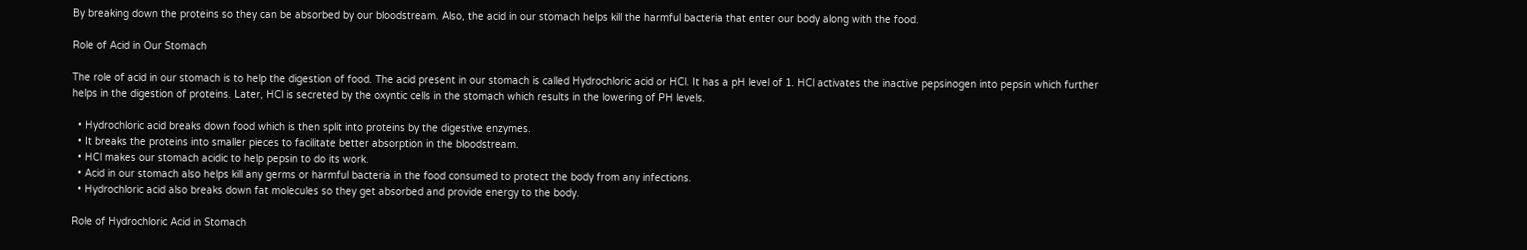By breaking down the proteins so they can be absorbed by our bloodstream. Also, the acid in our stomach helps kill the harmful bacteria that enter our body along with the food.

Role of Acid in Our Stomach

The role of acid in our stomach is to help the digestion of food. The acid present in our stomach is called Hydrochloric acid or HCl. It has a pH level of 1. HCl activates the inactive pepsinogen into pepsin which further helps in the digestion of proteins. Later, HCl is secreted by the oxyntic cells in the stomach which results in the lowering of PH levels.

  • Hydrochloric acid breaks down food which is then split into proteins by the digestive enzymes.
  • It breaks the proteins into smaller pieces to facilitate better absorption in the bloodstream.
  • HCl makes our stomach acidic to help pepsin to do its work.
  • Acid in our stomach also helps kill any germs or harmful bacteria in the food consumed to protect the body from any infections.
  • Hydrochloric acid also breaks down fat molecules so they get absorbed and provide energy to the body.

Role of Hydrochloric Acid in Stomach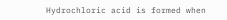Hydrochloric acid is formed when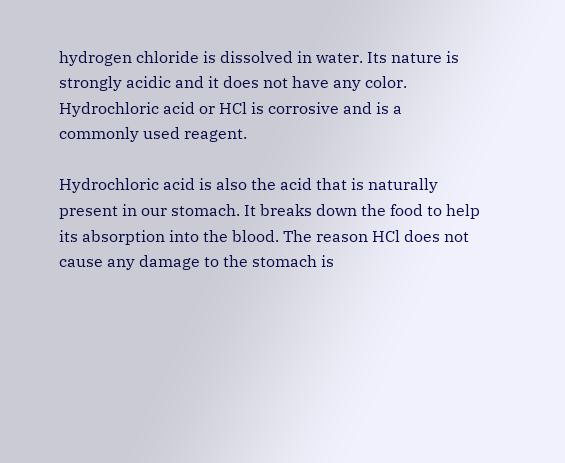hydrogen chloride is dissolved in water. Its nature is strongly acidic and it does not have any color. Hydrochloric acid or HCl is corrosive and is a commonly used reagent.

Hydrochloric acid is also the acid that is naturally present in our stomach. It breaks down the food to help its absorption into the blood. The reason HCl does not cause any damage to the stomach is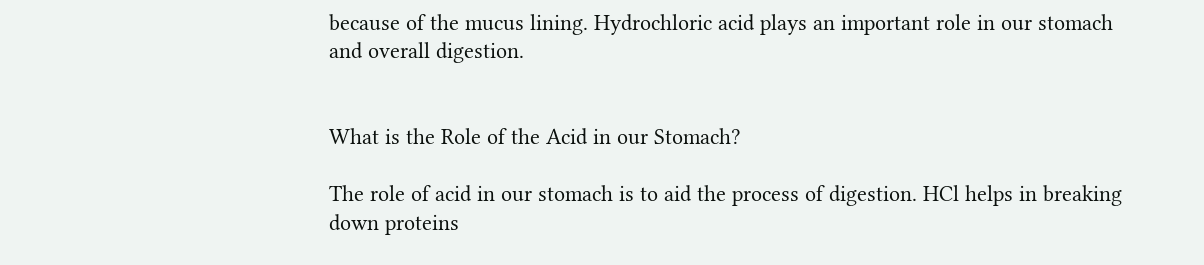because of the mucus lining. Hydrochloric acid plays an important role in our stomach and overall digestion.


What is the Role of the Acid in our Stomach?

The role of acid in our stomach is to aid the process of digestion. HCl helps in breaking down proteins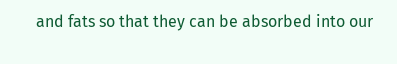and fats so that they can be absorbed into our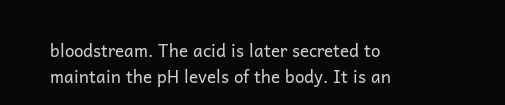bloodstream. The acid is later secreted to maintain the pH levels of the body. It is an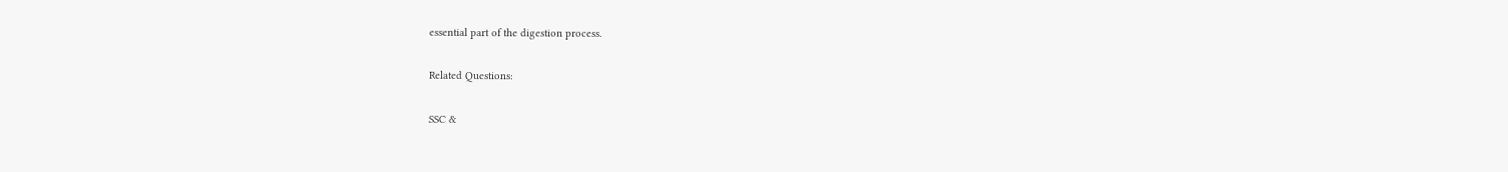essential part of the digestion process.

Related Questions:

SSC &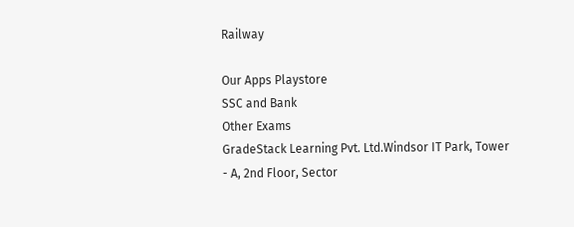Railway

Our Apps Playstore
SSC and Bank
Other Exams
GradeStack Learning Pvt. Ltd.Windsor IT Park, Tower - A, 2nd Floor, Sector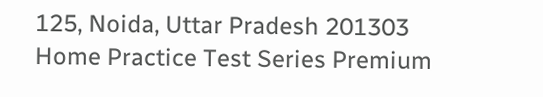125, Noida, Uttar Pradesh 201303
Home Practice Test Series Premium